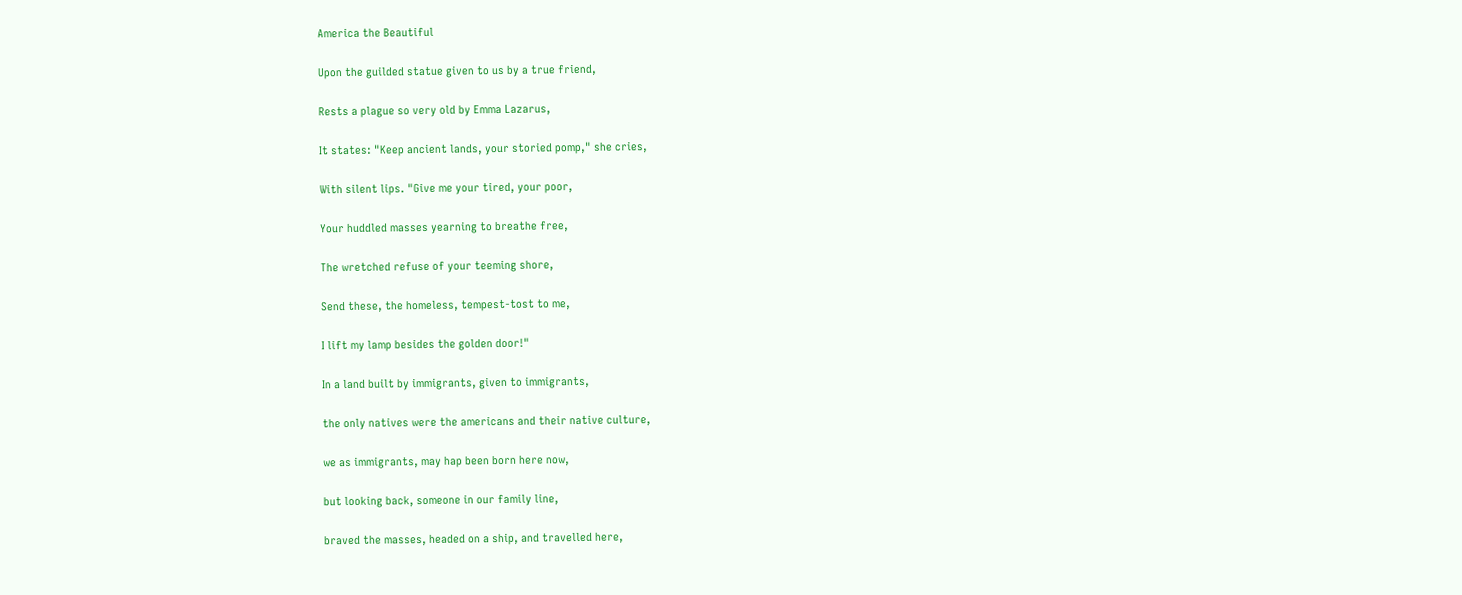America the Beautiful

Upon the guilded statue given to us by a true friend,

Rests a plague so very old by Emma Lazarus,

It states: "Keep ancient lands, your storied pomp," she cries,

With silent lips. "Give me your tired, your poor,

Your huddled masses yearning to breathe free,

The wretched refuse of your teeming shore,

Send these, the homeless, tempest-tost to me,

I lift my lamp besides the golden door!"

In a land built by immigrants, given to immigrants,

the only natives were the americans and their native culture,

we as immigrants, may hap been born here now,

but looking back, someone in our family line,

braved the masses, headed on a ship, and travelled here,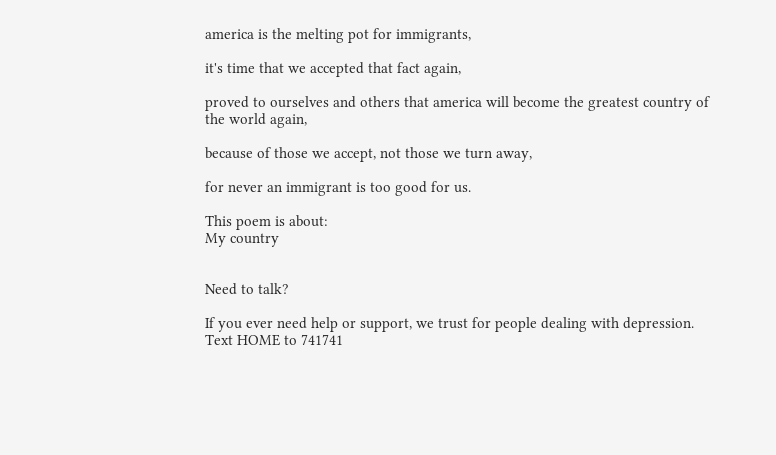america is the melting pot for immigrants,

it's time that we accepted that fact again,

proved to ourselves and others that america will become the greatest country of the world again,

because of those we accept, not those we turn away,

for never an immigrant is too good for us.

This poem is about:
My country


Need to talk?

If you ever need help or support, we trust for people dealing with depression. Text HOME to 741741